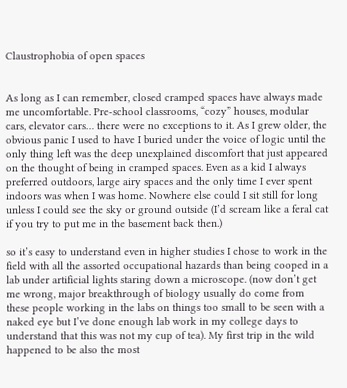Claustrophobia of open spaces


As long as I can remember, closed cramped spaces have always made me uncomfortable. Pre-school classrooms, “cozy” houses, modular cars, elevator cars… there were no exceptions to it. As I grew older, the obvious panic I used to have I buried under the voice of logic until the only thing left was the deep unexplained discomfort that just appeared on the thought of being in cramped spaces. Even as a kid I always preferred outdoors, large airy spaces and the only time I ever spent indoors was when I was home. Nowhere else could I sit still for long unless I could see the sky or ground outside (I’d scream like a feral cat if you try to put me in the basement back then.)

so it’s easy to understand even in higher studies I chose to work in the field with all the assorted occupational hazards than being cooped in a lab under artificial lights staring down a microscope. (now don’t get me wrong, major breakthrough of biology usually do come from these people working in the labs on things too small to be seen with a naked eye but I’ve done enough lab work in my college days to understand that this was not my cup of tea). My first trip in the wild happened to be also the most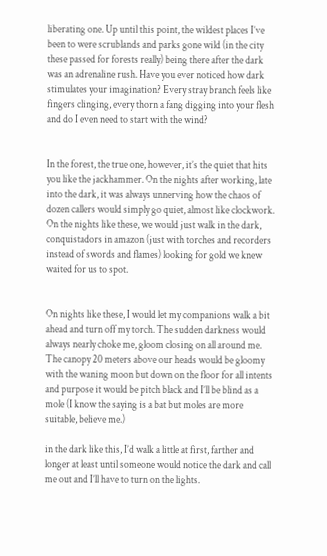liberating one. Up until this point, the wildest places I’ve been to were scrublands and parks gone wild (in the city these passed for forests really) being there after the dark was an adrenaline rush. Have you ever noticed how dark stimulates your imagination? Every stray branch feels like fingers clinging, every thorn a fang digging into your flesh and do I even need to start with the wind?


In the forest, the true one, however, it’s the quiet that hits you like the jackhammer. On the nights after working, late into the dark, it was always unnerving how the chaos of dozen callers would simply go quiet, almost like clockwork. On the nights like these, we would just walk in the dark, conquistadors in amazon (just with torches and recorders instead of swords and flames) looking for gold we knew waited for us to spot.


On nights like these, I would let my companions walk a bit ahead and turn off my torch. The sudden darkness would always nearly choke me, gloom closing on all around me. The canopy 20 meters above our heads would be gloomy with the waning moon but down on the floor for all intents and purpose it would be pitch black and I’ll be blind as a mole (I know the saying is a bat but moles are more suitable, believe me.)

in the dark like this, I’d walk a little at first, farther and longer at least until someone would notice the dark and call me out and I’ll have to turn on the lights.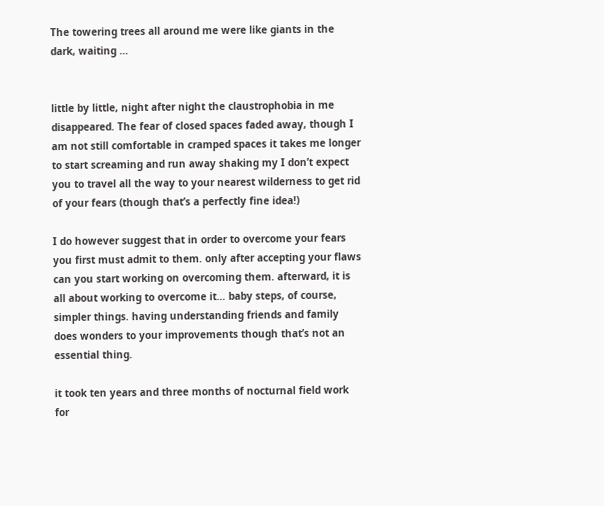The towering trees all around me were like giants in the dark, waiting …


little by little, night after night the claustrophobia in me disappeared. The fear of closed spaces faded away, though I am not still comfortable in cramped spaces it takes me longer to start screaming and run away shaking my I don’t expect you to travel all the way to your nearest wilderness to get rid of your fears (though that’s a perfectly fine idea!)

I do however suggest that in order to overcome your fears you first must admit to them. only after accepting your flaws can you start working on overcoming them. afterward, it is all about working to overcome it… baby steps, of course, simpler things. having understanding friends and family does wonders to your improvements though that’s not an essential thing.

it took ten years and three months of nocturnal field work for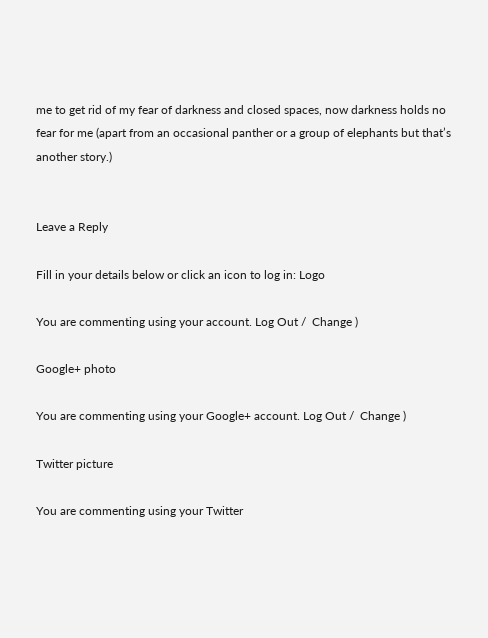me to get rid of my fear of darkness and closed spaces, now darkness holds no fear for me (apart from an occasional panther or a group of elephants but that’s another story.)


Leave a Reply

Fill in your details below or click an icon to log in: Logo

You are commenting using your account. Log Out /  Change )

Google+ photo

You are commenting using your Google+ account. Log Out /  Change )

Twitter picture

You are commenting using your Twitter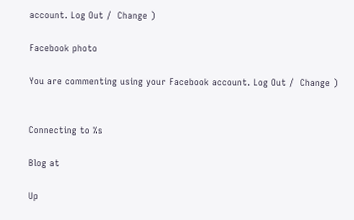account. Log Out /  Change )

Facebook photo

You are commenting using your Facebook account. Log Out /  Change )


Connecting to %s

Blog at

Up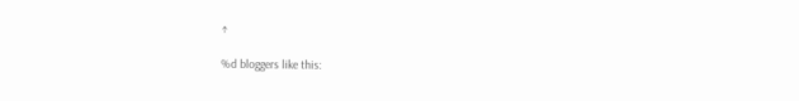↑

%d bloggers like this: